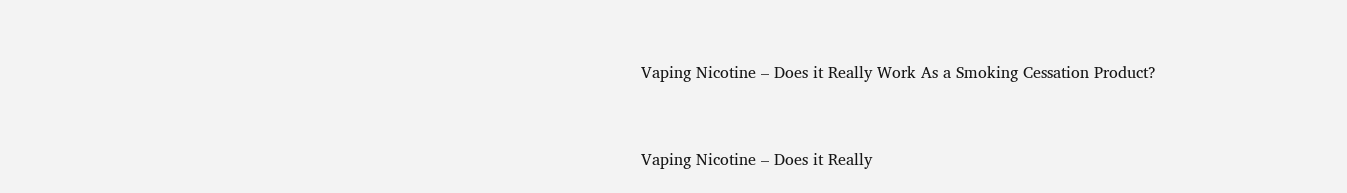Vaping Nicotine – Does it Really Work As a Smoking Cessation Product?


Vaping Nicotine – Does it Really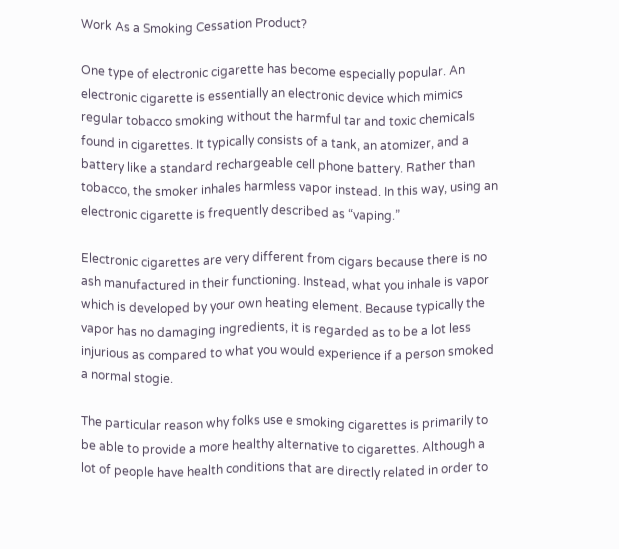Work As a Smoking Cessation Product?

One type of electronic cigarette has become especially popular. An electronic cigarette is essentially an electronic device which mimics regular tobacco smoking without the harmful tar and toxic chemicals found in cigarettes. It typically consists of a tank, an atomizer, and a battery like a standard rechargeable cell phone battery. Rather than tobacco, the smoker inhales harmless vapor instead. In this way, using an electronic cigarette is frequently described as “vaping.”

Electronic cigarettes are very different from cigars because there is no ash manufactured in their functioning. Instead, what you inhale is vapor which is developed by your own heating element. Because typically the vapor has no damaging ingredients, it is regarded as to be a lot less injurious as compared to what you would experience if a person smoked a normal stogie.

The particular reason why folks use e smoking cigarettes is primarily to be able to provide a more healthy alternative to cigarettes. Although a lot of people have health conditions that are directly related in order to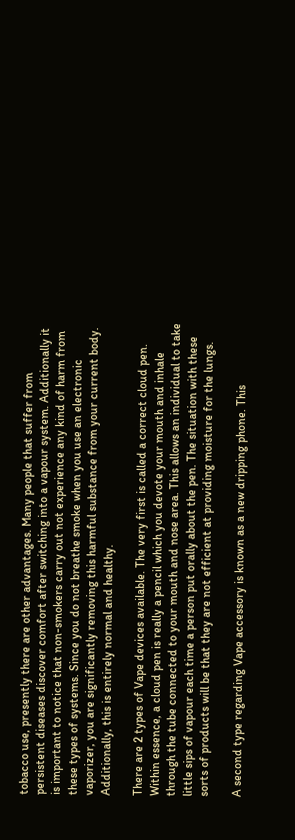tobacco use, presently there are other advantages. Many people that suffer from persistent diseases discover comfort after switching into a vapour system. Additionally it is important to notice that non-smokers carry out not experience any kind of harm from these types of systems. Since you do not breathe smoke when you use an electronic vaporizer, you are significantly removing this harmful substance from your current body. Additionally, this is entirely normal and healthy.

There are 2 types of Vape devices available. The very first is called a correct cloud pen. Within essence, a cloud pen is really a pencil which you devote your mouth and inhale through the tube connected to your mouth and nose area. This allows an individual to take little sips of vapour each time a person put orally about the pen. The situation with these sorts of products will be that they are not efficient at providing moisture for the lungs.

A second type regarding Vape accessory is known as a new dripping phone. This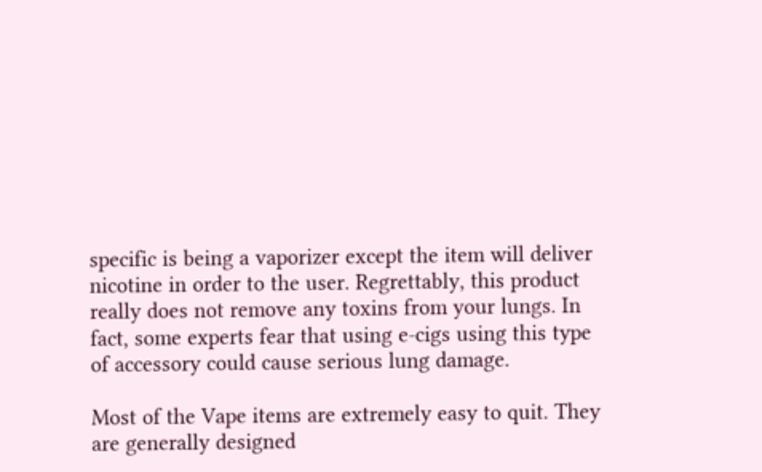specific is being a vaporizer except the item will deliver nicotine in order to the user. Regrettably, this product really does not remove any toxins from your lungs. In fact, some experts fear that using e-cigs using this type of accessory could cause serious lung damage.

Most of the Vape items are extremely easy to quit. They are generally designed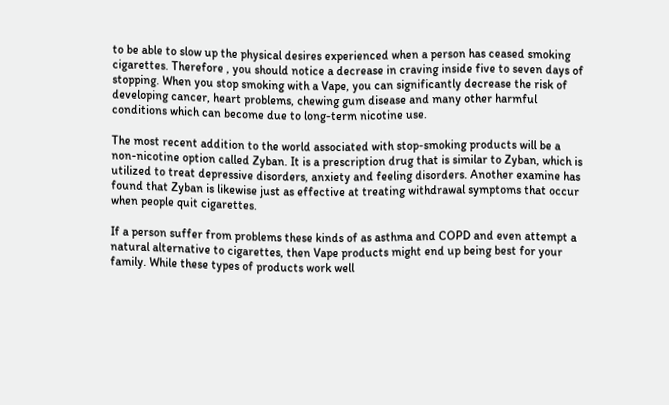to be able to slow up the physical desires experienced when a person has ceased smoking cigarettes. Therefore , you should notice a decrease in craving inside five to seven days of stopping. When you stop smoking with a Vape, you can significantly decrease the risk of developing cancer, heart problems, chewing gum disease and many other harmful conditions which can become due to long-term nicotine use.

The most recent addition to the world associated with stop-smoking products will be a non-nicotine option called Zyban. It is a prescription drug that is similar to Zyban, which is utilized to treat depressive disorders, anxiety and feeling disorders. Another examine has found that Zyban is likewise just as effective at treating withdrawal symptoms that occur when people quit cigarettes.

If a person suffer from problems these kinds of as asthma and COPD and even attempt a natural alternative to cigarettes, then Vape products might end up being best for your family. While these types of products work well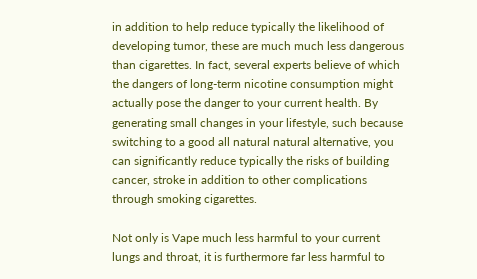in addition to help reduce typically the likelihood of developing tumor, these are much much less dangerous than cigarettes. In fact, several experts believe of which the dangers of long-term nicotine consumption might actually pose the danger to your current health. By generating small changes in your lifestyle, such because switching to a good all natural natural alternative, you can significantly reduce typically the risks of building cancer, stroke in addition to other complications through smoking cigarettes.

Not only is Vape much less harmful to your current lungs and throat, it is furthermore far less harmful to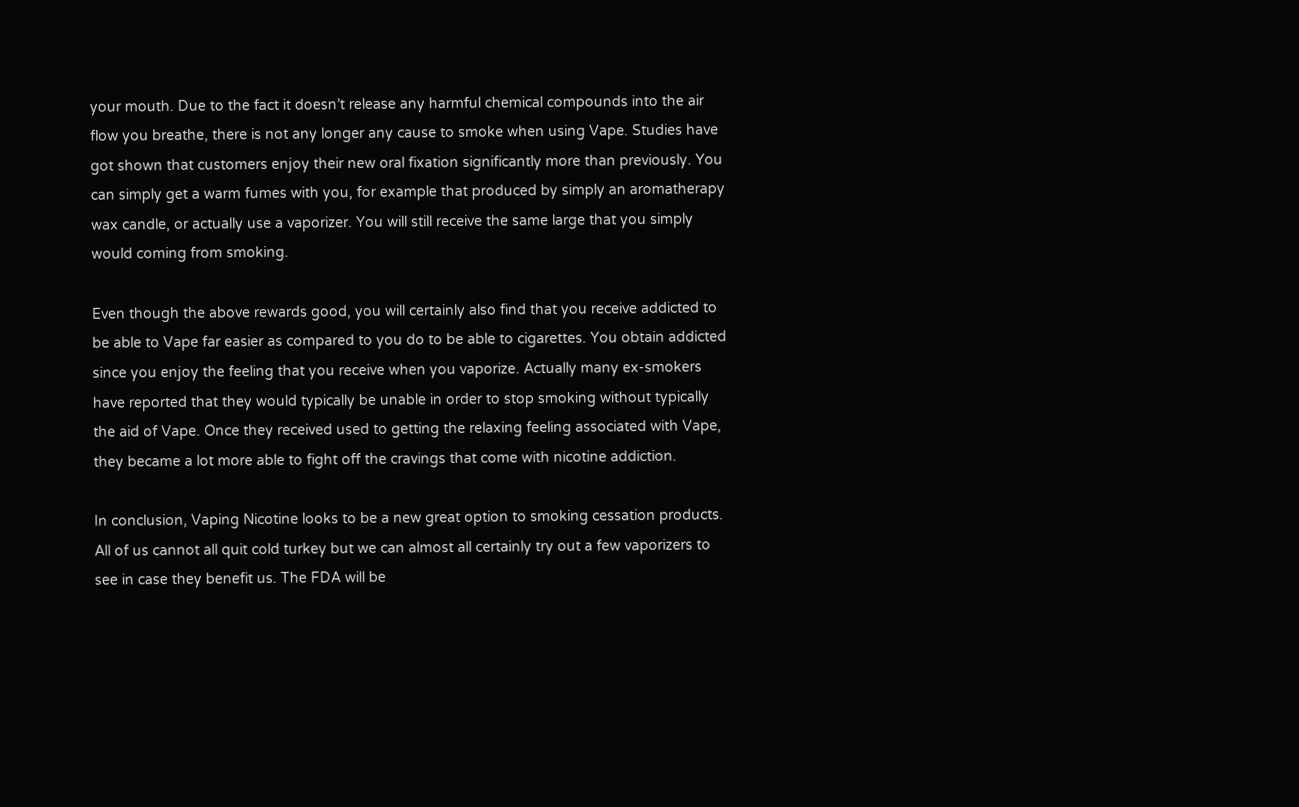your mouth. Due to the fact it doesn’t release any harmful chemical compounds into the air flow you breathe, there is not any longer any cause to smoke when using Vape. Studies have got shown that customers enjoy their new oral fixation significantly more than previously. You can simply get a warm fumes with you, for example that produced by simply an aromatherapy wax candle, or actually use a vaporizer. You will still receive the same large that you simply would coming from smoking.

Even though the above rewards good, you will certainly also find that you receive addicted to be able to Vape far easier as compared to you do to be able to cigarettes. You obtain addicted since you enjoy the feeling that you receive when you vaporize. Actually many ex-smokers have reported that they would typically be unable in order to stop smoking without typically the aid of Vape. Once they received used to getting the relaxing feeling associated with Vape, they became a lot more able to fight off the cravings that come with nicotine addiction.

In conclusion, Vaping Nicotine looks to be a new great option to smoking cessation products. All of us cannot all quit cold turkey but we can almost all certainly try out a few vaporizers to see in case they benefit us. The FDA will be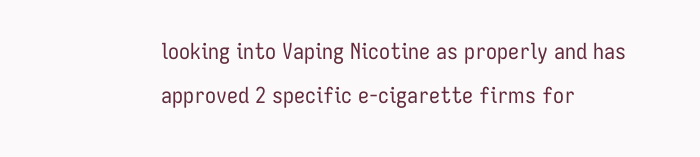looking into Vaping Nicotine as properly and has approved 2 specific e-cigarette firms for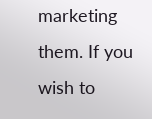marketing them. If you wish to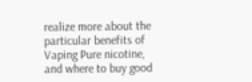realize more about the particular benefits of Vaping Pure nicotine, and where to buy good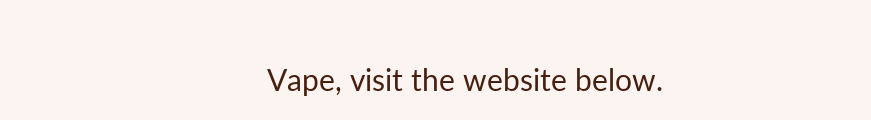Vape, visit the website below.